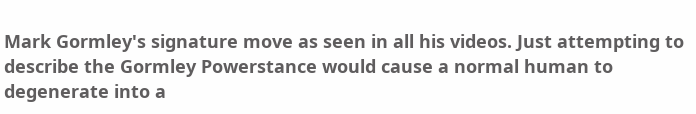Mark Gormley's signature move as seen in all his videos. Just attempting to describe the Gormley Powerstance would cause a normal human to degenerate into a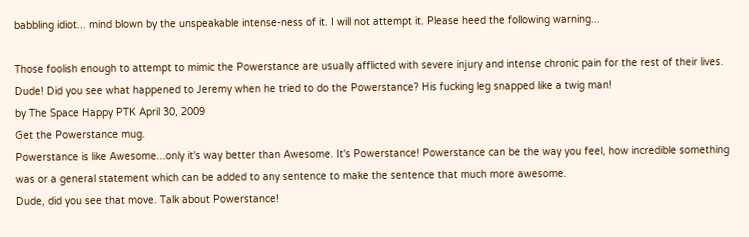babbling idiot... mind blown by the unspeakable intense-ness of it. I will not attempt it. Please heed the following warning...

Those foolish enough to attempt to mimic the Powerstance are usually afflicted with severe injury and intense chronic pain for the rest of their lives.
Dude! Did you see what happened to Jeremy when he tried to do the Powerstance? His fucking leg snapped like a twig man!
by The Space Happy PTK April 30, 2009
Get the Powerstance mug.
Powerstance is like Awesome...only it's way better than Awesome. It's Powerstance! Powerstance can be the way you feel, how incredible something was or a general statement which can be added to any sentence to make the sentence that much more awesome.
Dude, did you see that move. Talk about Powerstance!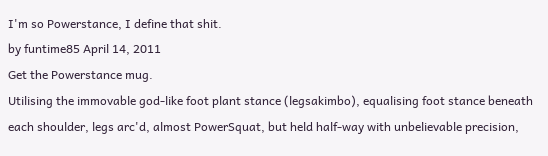I'm so Powerstance, I define that shit.
by funtime85 April 14, 2011
Get the Powerstance mug.
Utilising the immovable god-like foot plant stance (legsakimbo), equalising foot stance beneath each shoulder, legs arc'd, almost PowerSquat, but held half-way with unbelievable precision,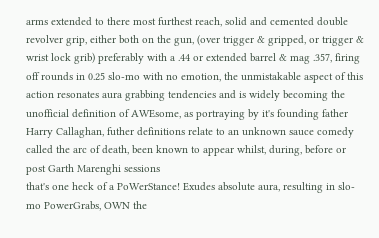arms extended to there most furthest reach, solid and cemented double revolver grip, either both on the gun, (over trigger & gripped, or trigger & wrist lock grib) preferably with a .44 or extended barrel & mag .357, firing off rounds in 0.25 slo-mo with no emotion, the unmistakable aspect of this action resonates aura grabbing tendencies and is widely becoming the unofficial definition of AWEsome, as portraying by it's founding father Harry Callaghan, futher definitions relate to an unknown sauce comedy called the arc of death, been known to appear whilst, during, before or post Garth Marenghi sessions
that's one heck of a PoWerStance! Exudes absolute aura, resulting in slo-mo PowerGrabs, OWN the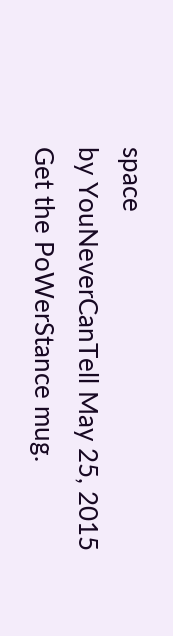space
by YouNeverCanTell May 25, 2015
Get the PoWerStance mug.